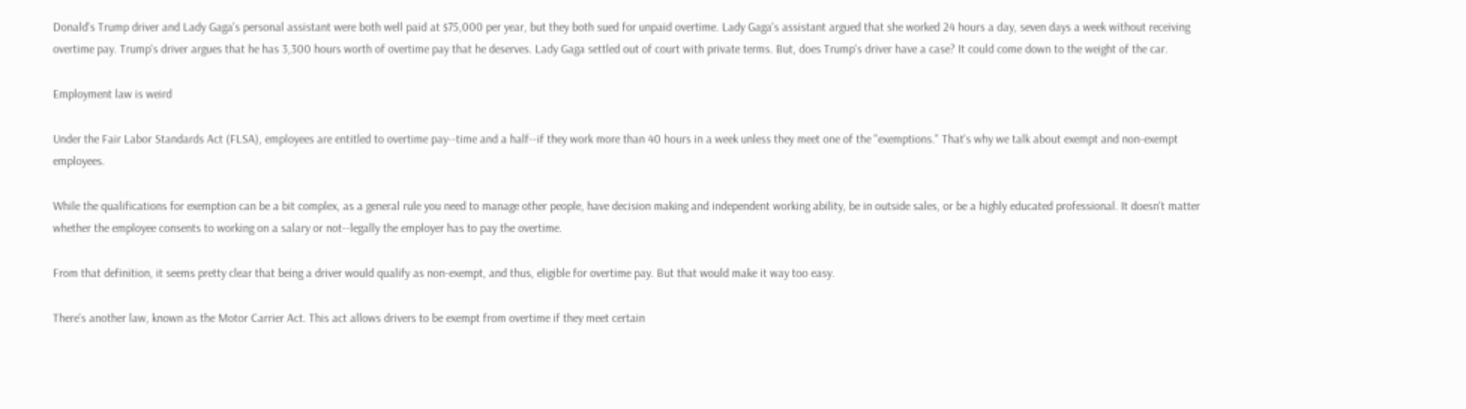Donald's Trump driver and Lady Gaga's personal assistant were both well paid at $75,000 per year, but they both sued for unpaid overtime. Lady Gaga's assistant argued that she worked 24 hours a day, seven days a week without receiving overtime pay. Trump's driver argues that he has 3,300 hours worth of overtime pay that he deserves. Lady Gaga settled out of court with private terms. But, does Trump's driver have a case? It could come down to the weight of the car.

Employment law is weird

Under the Fair Labor Standards Act (FLSA), employees are entitled to overtime pay--time and a half--if they work more than 40 hours in a week unless they meet one of the "exemptions." That's why we talk about exempt and non-exempt employees.

While the qualifications for exemption can be a bit complex, as a general rule you need to manage other people, have decision making and independent working ability, be in outside sales, or be a highly educated professional. It doesn't matter whether the employee consents to working on a salary or not--legally the employer has to pay the overtime.

From that definition, it seems pretty clear that being a driver would qualify as non-exempt, and thus, eligible for overtime pay. But that would make it way too easy.

There's another law, known as the Motor Carrier Act. This act allows drivers to be exempt from overtime if they meet certain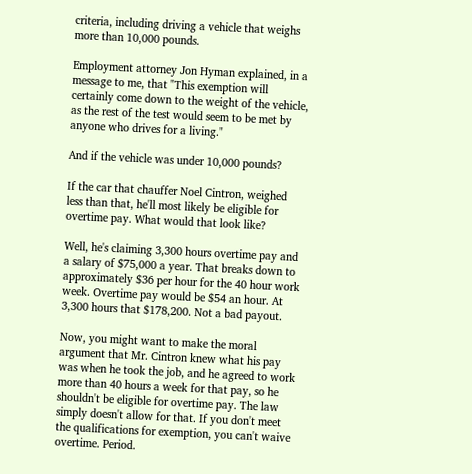criteria, including driving a vehicle that weighs more than 10,000 pounds.

Employment attorney Jon Hyman explained, in a message to me, that "This exemption will certainly come down to the weight of the vehicle, as the rest of the test would seem to be met by anyone who drives for a living."

And if the vehicle was under 10,000 pounds?

If the car that chauffer Noel Cintron, weighed less than that, he'll most likely be eligible for overtime pay. What would that look like?

Well, he's claiming 3,300 hours overtime pay and a salary of $75,000 a year. That breaks down to approximately $36 per hour for the 40 hour work week. Overtime pay would be $54 an hour. At 3,300 hours that $178,200. Not a bad payout.

Now, you might want to make the moral argument that Mr. Cintron knew what his pay was when he took the job, and he agreed to work more than 40 hours a week for that pay, so he shouldn't be eligible for overtime pay. The law simply doesn't allow for that. If you don't meet the qualifications for exemption, you can't waive overtime. Period.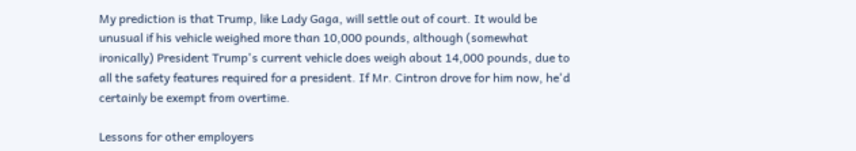My prediction is that Trump, like Lady Gaga, will settle out of court. It would be unusual if his vehicle weighed more than 10,000 pounds, although (somewhat ironically) President Trump's current vehicle does weigh about 14,000 pounds, due to all the safety features required for a president. If Mr. Cintron drove for him now, he'd certainly be exempt from overtime.

Lessons for other employers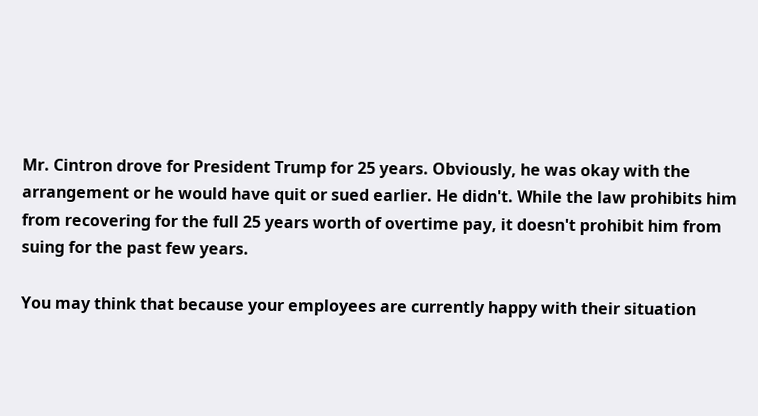Mr. Cintron drove for President Trump for 25 years. Obviously, he was okay with the arrangement or he would have quit or sued earlier. He didn't. While the law prohibits him from recovering for the full 25 years worth of overtime pay, it doesn't prohibit him from suing for the past few years.

You may think that because your employees are currently happy with their situation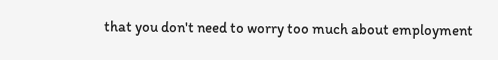that you don't need to worry too much about employment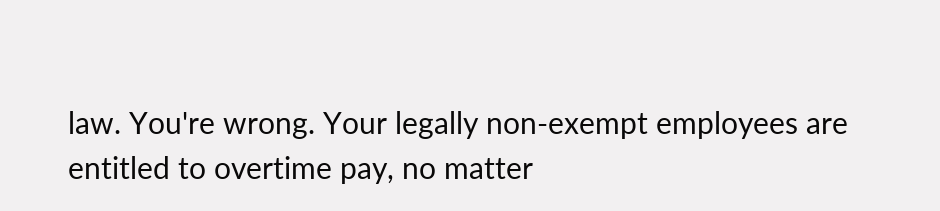law. You're wrong. Your legally non-exempt employees are entitled to overtime pay, no matter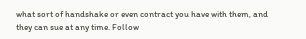what sort of handshake or even contract you have with them, and they can sue at any time. Follow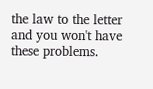the law to the letter and you won't have these problems.